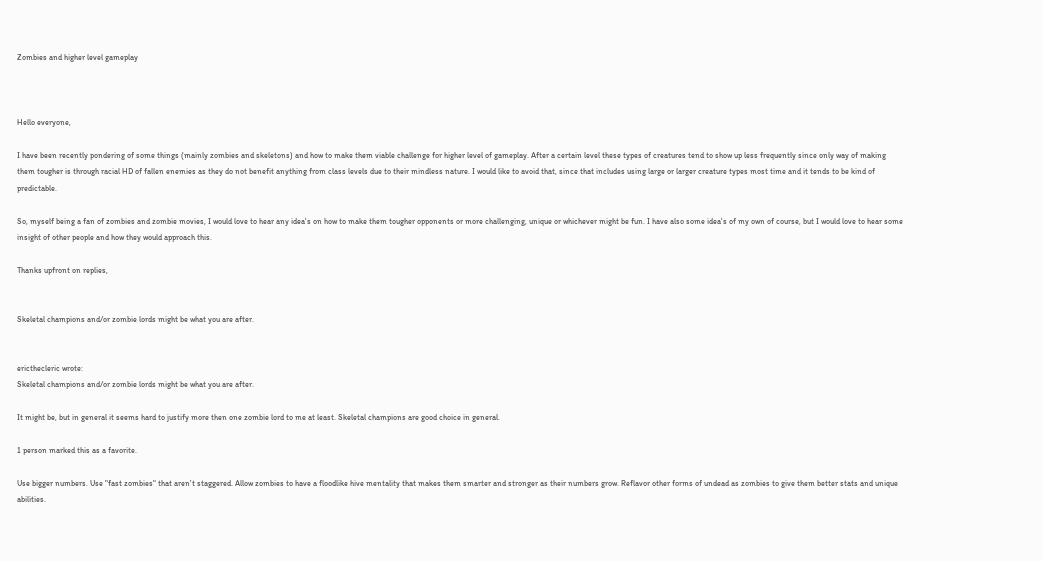Zombies and higher level gameplay



Hello everyone,

I have been recently pondering of some things (mainly zombies and skeletons) and how to make them viable challenge for higher level of gameplay. After a certain level these types of creatures tend to show up less frequently since only way of making them tougher is through racial HD of fallen enemies as they do not benefit anything from class levels due to their mindless nature. I would like to avoid that, since that includes using large or larger creature types most time and it tends to be kind of predictable.

So, myself being a fan of zombies and zombie movies, I would love to hear any idea's on how to make them tougher opponents or more challenging, unique or whichever might be fun. I have also some idea's of my own of course, but I would love to hear some insight of other people and how they would approach this.

Thanks upfront on replies,


Skeletal champions and/or zombie lords might be what you are after.


ericthecleric wrote:
Skeletal champions and/or zombie lords might be what you are after.

It might be, but in general it seems hard to justify more then one zombie lord to me at least. Skeletal champions are good choice in general.

1 person marked this as a favorite.

Use bigger numbers. Use "fast zombies" that aren't staggered. Allow zombies to have a floodlike hive mentality that makes them smarter and stronger as their numbers grow. Reflavor other forms of undead as zombies to give them better stats and unique abilities.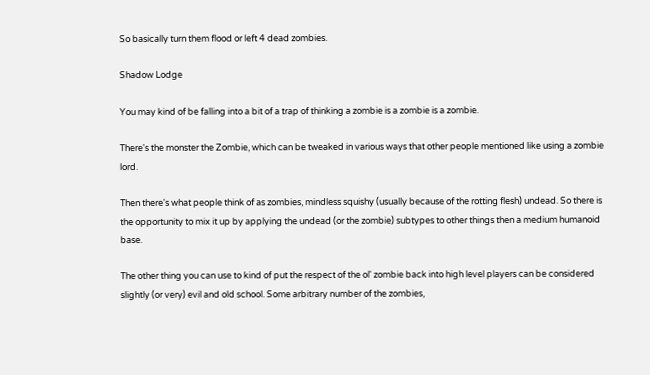So basically turn them flood or left 4 dead zombies.

Shadow Lodge

You may kind of be falling into a bit of a trap of thinking a zombie is a zombie is a zombie.

There's the monster the Zombie, which can be tweaked in various ways that other people mentioned like using a zombie lord.

Then there's what people think of as zombies, mindless squishy (usually because of the rotting flesh) undead. So there is the opportunity to mix it up by applying the undead (or the zombie) subtypes to other things then a medium humanoid base.

The other thing you can use to kind of put the respect of the ol' zombie back into high level players can be considered slightly (or very) evil and old school. Some arbitrary number of the zombies,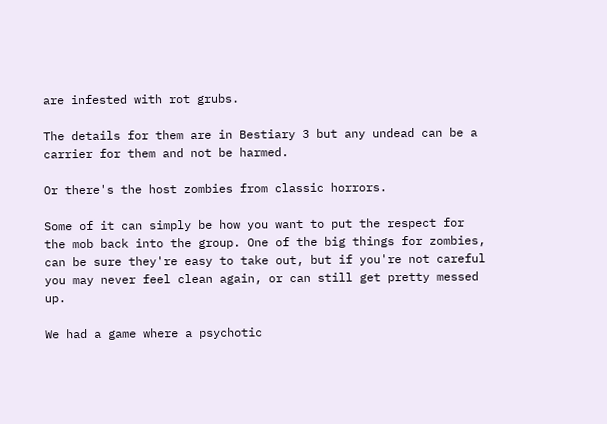are infested with rot grubs.

The details for them are in Bestiary 3 but any undead can be a carrier for them and not be harmed.

Or there's the host zombies from classic horrors.

Some of it can simply be how you want to put the respect for the mob back into the group. One of the big things for zombies, can be sure they're easy to take out, but if you're not careful you may never feel clean again, or can still get pretty messed up.

We had a game where a psychotic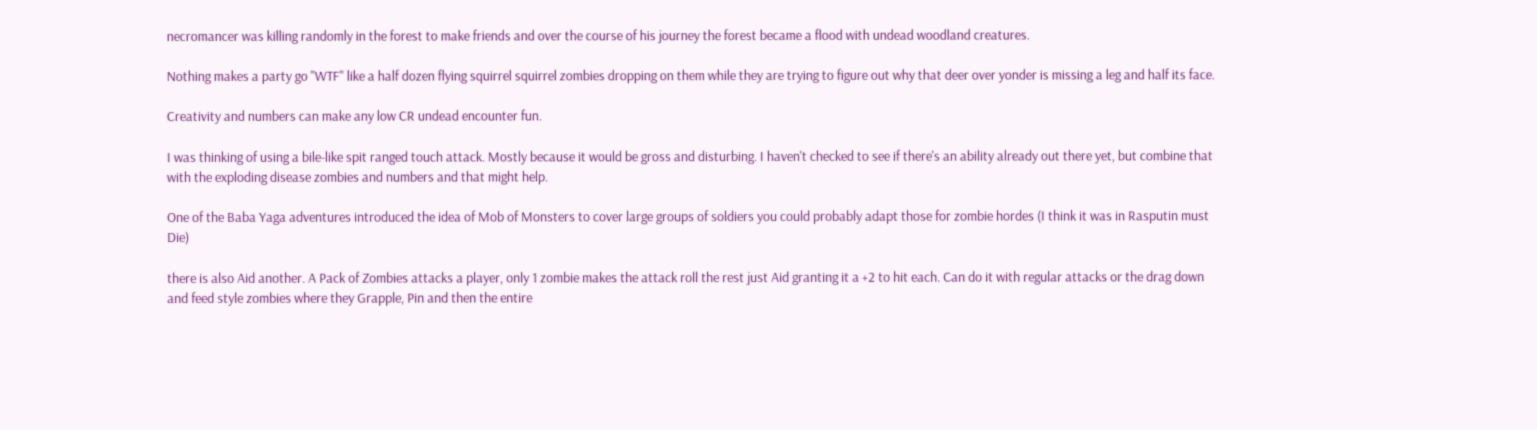necromancer was killing randomly in the forest to make friends and over the course of his journey the forest became a flood with undead woodland creatures.

Nothing makes a party go "WTF" like a half dozen flying squirrel squirrel zombies dropping on them while they are trying to figure out why that deer over yonder is missing a leg and half its face.

Creativity and numbers can make any low CR undead encounter fun.

I was thinking of using a bile-like spit ranged touch attack. Mostly because it would be gross and disturbing. I haven't checked to see if there's an ability already out there yet, but combine that with the exploding disease zombies and numbers and that might help.

One of the Baba Yaga adventures introduced the idea of Mob of Monsters to cover large groups of soldiers you could probably adapt those for zombie hordes (I think it was in Rasputin must Die)

there is also Aid another. A Pack of Zombies attacks a player, only 1 zombie makes the attack roll the rest just Aid granting it a +2 to hit each. Can do it with regular attacks or the drag down and feed style zombies where they Grapple, Pin and then the entire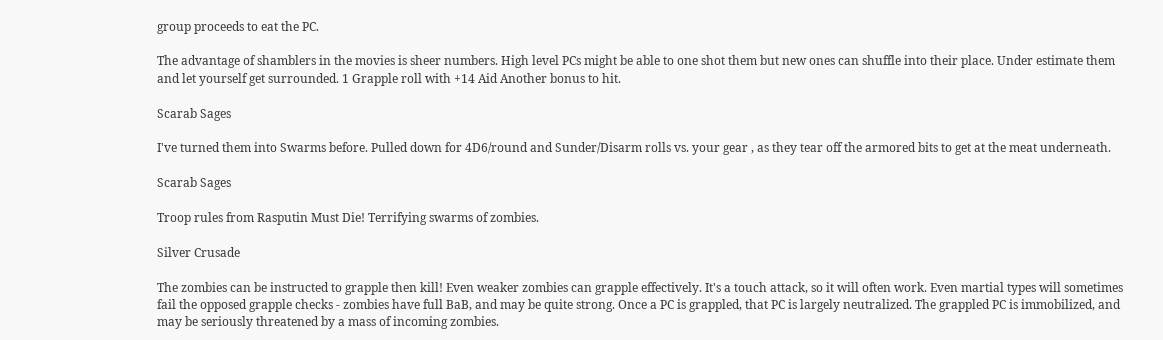group proceeds to eat the PC.

The advantage of shamblers in the movies is sheer numbers. High level PCs might be able to one shot them but new ones can shuffle into their place. Under estimate them and let yourself get surrounded. 1 Grapple roll with +14 Aid Another bonus to hit.

Scarab Sages

I've turned them into Swarms before. Pulled down for 4D6/round and Sunder/Disarm rolls vs. your gear , as they tear off the armored bits to get at the meat underneath.

Scarab Sages

Troop rules from Rasputin Must Die! Terrifying swarms of zombies.

Silver Crusade

The zombies can be instructed to grapple then kill! Even weaker zombies can grapple effectively. It's a touch attack, so it will often work. Even martial types will sometimes fail the opposed grapple checks - zombies have full BaB, and may be quite strong. Once a PC is grappled, that PC is largely neutralized. The grappled PC is immobilized, and may be seriously threatened by a mass of incoming zombies.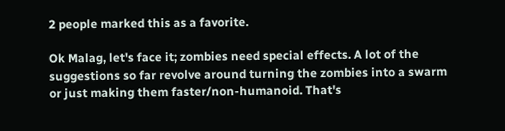2 people marked this as a favorite.

Ok Malag, let's face it; zombies need special effects. A lot of the suggestions so far revolve around turning the zombies into a swarm or just making them faster/non-humanoid. That's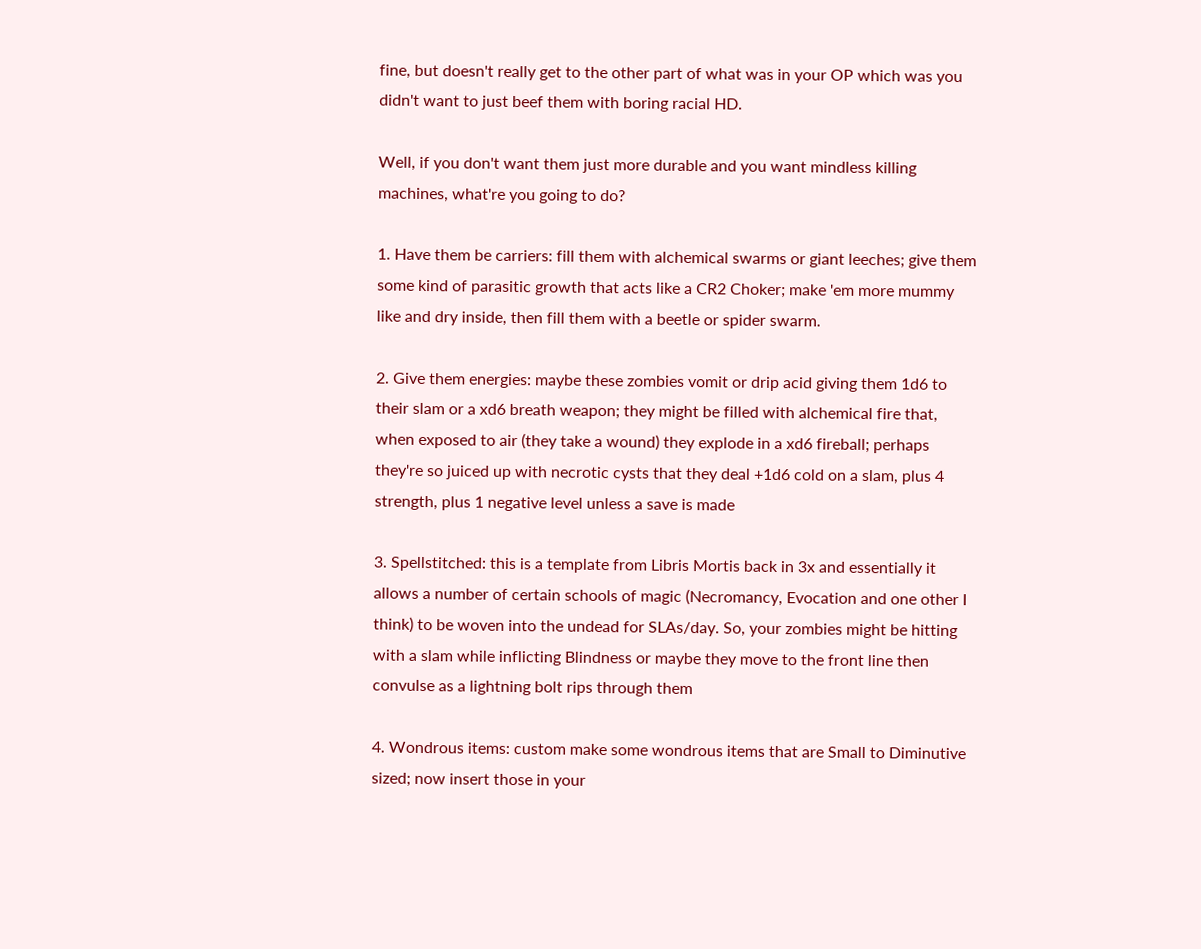fine, but doesn't really get to the other part of what was in your OP which was you didn't want to just beef them with boring racial HD.

Well, if you don't want them just more durable and you want mindless killing machines, what're you going to do?

1. Have them be carriers: fill them with alchemical swarms or giant leeches; give them some kind of parasitic growth that acts like a CR2 Choker; make 'em more mummy like and dry inside, then fill them with a beetle or spider swarm.

2. Give them energies: maybe these zombies vomit or drip acid giving them 1d6 to their slam or a xd6 breath weapon; they might be filled with alchemical fire that, when exposed to air (they take a wound) they explode in a xd6 fireball; perhaps they're so juiced up with necrotic cysts that they deal +1d6 cold on a slam, plus 4 strength, plus 1 negative level unless a save is made

3. Spellstitched: this is a template from Libris Mortis back in 3x and essentially it allows a number of certain schools of magic (Necromancy, Evocation and one other I think) to be woven into the undead for SLAs/day. So, your zombies might be hitting with a slam while inflicting Blindness or maybe they move to the front line then convulse as a lightning bolt rips through them

4. Wondrous items: custom make some wondrous items that are Small to Diminutive sized; now insert those in your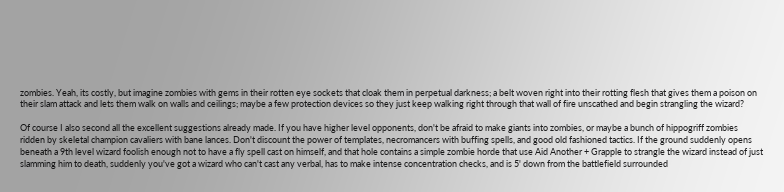zombies. Yeah, its costly, but imagine zombies with gems in their rotten eye sockets that cloak them in perpetual darkness; a belt woven right into their rotting flesh that gives them a poison on their slam attack and lets them walk on walls and ceilings; maybe a few protection devices so they just keep walking right through that wall of fire unscathed and begin strangling the wizard?

Of course I also second all the excellent suggestions already made. If you have higher level opponents, don't be afraid to make giants into zombies, or maybe a bunch of hippogriff zombies ridden by skeletal champion cavaliers with bane lances. Don't discount the power of templates, necromancers with buffing spells, and good old fashioned tactics. If the ground suddenly opens beneath a 9th level wizard foolish enough not to have a fly spell cast on himself, and that hole contains a simple zombie horde that use Aid Another + Grapple to strangle the wizard instead of just slamming him to death, suddenly you've got a wizard who can't cast any verbal, has to make intense concentration checks, and is 5' down from the battlefield surrounded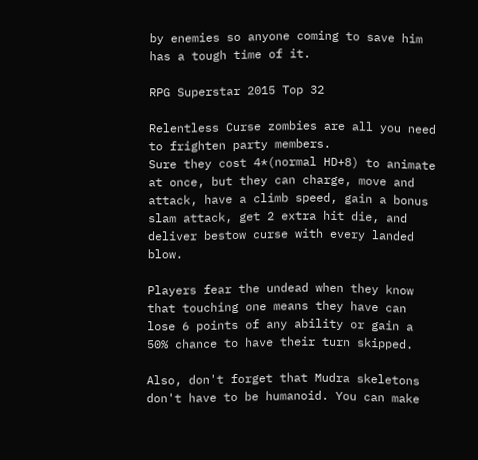by enemies so anyone coming to save him has a tough time of it.

RPG Superstar 2015 Top 32

Relentless Curse zombies are all you need to frighten party members.
Sure they cost 4*(normal HD+8) to animate at once, but they can charge, move and attack, have a climb speed, gain a bonus slam attack, get 2 extra hit die, and deliver bestow curse with every landed blow.

Players fear the undead when they know that touching one means they have can lose 6 points of any ability or gain a 50% chance to have their turn skipped.

Also, don't forget that Mudra skeletons don't have to be humanoid. You can make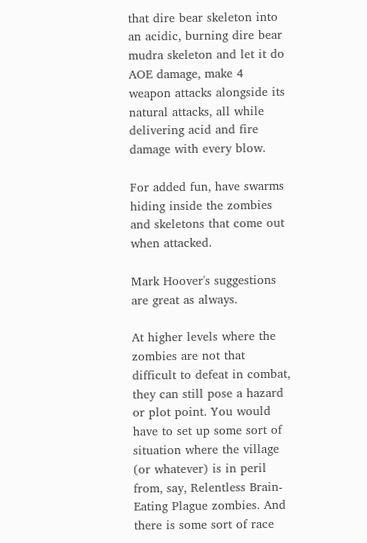that dire bear skeleton into an acidic, burning dire bear mudra skeleton and let it do AOE damage, make 4 weapon attacks alongside its natural attacks, all while delivering acid and fire damage with every blow.

For added fun, have swarms hiding inside the zombies and skeletons that come out when attacked.

Mark Hoover's suggestions are great as always.

At higher levels where the zombies are not that difficult to defeat in combat, they can still pose a hazard or plot point. You would have to set up some sort of situation where the village (or whatever) is in peril from, say, Relentless Brain-Eating Plague zombies. And there is some sort of race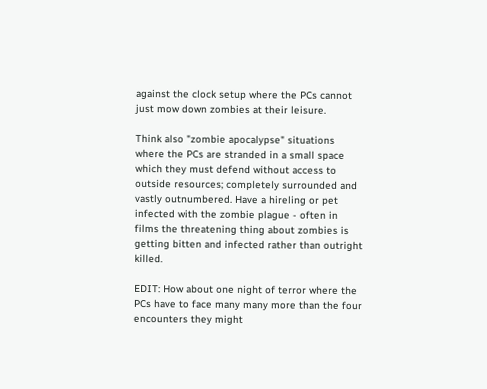against the clock setup where the PCs cannot just mow down zombies at their leisure.

Think also "zombie apocalypse" situations where the PCs are stranded in a small space which they must defend without access to outside resources; completely surrounded and vastly outnumbered. Have a hireling or pet infected with the zombie plague - often in films the threatening thing about zombies is getting bitten and infected rather than outright killed.

EDIT: How about one night of terror where the PCs have to face many many more than the four encounters they might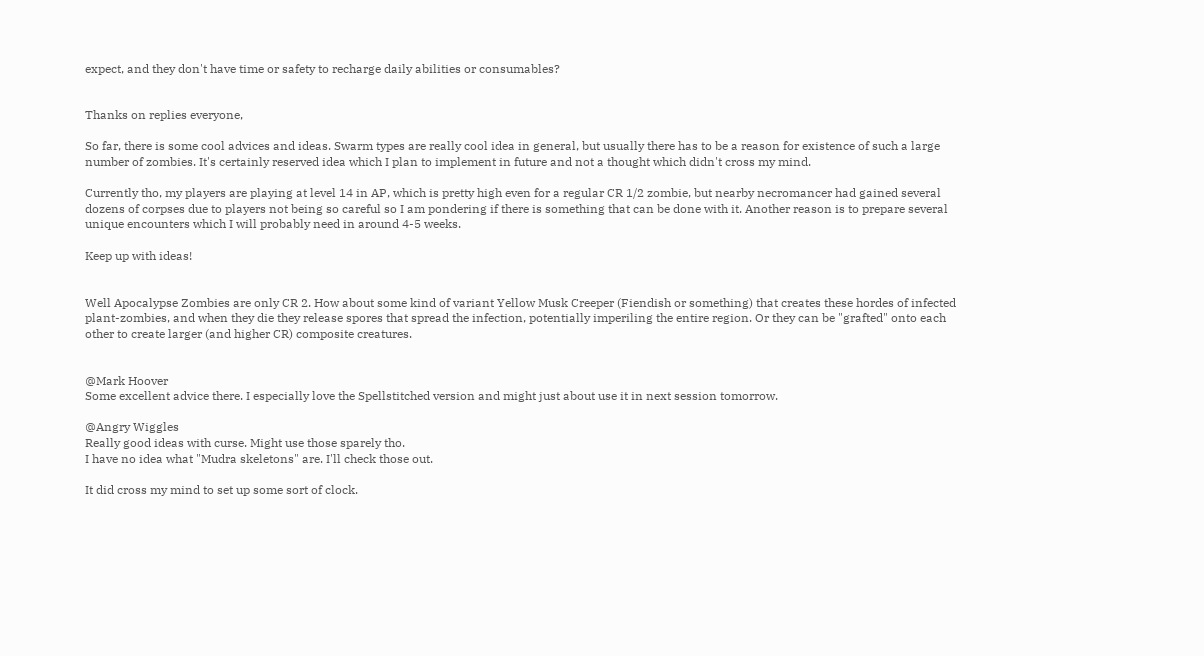expect, and they don't have time or safety to recharge daily abilities or consumables?


Thanks on replies everyone,

So far, there is some cool advices and ideas. Swarm types are really cool idea in general, but usually there has to be a reason for existence of such a large number of zombies. It's certainly reserved idea which I plan to implement in future and not a thought which didn't cross my mind.

Currently tho, my players are playing at level 14 in AP, which is pretty high even for a regular CR 1/2 zombie, but nearby necromancer had gained several dozens of corpses due to players not being so careful so I am pondering if there is something that can be done with it. Another reason is to prepare several unique encounters which I will probably need in around 4-5 weeks.

Keep up with ideas!


Well Apocalypse Zombies are only CR 2. How about some kind of variant Yellow Musk Creeper (Fiendish or something) that creates these hordes of infected plant-zombies, and when they die they release spores that spread the infection, potentially imperiling the entire region. Or they can be "grafted" onto each other to create larger (and higher CR) composite creatures.


@Mark Hoover
Some excellent advice there. I especially love the Spellstitched version and might just about use it in next session tomorrow.

@Angry Wiggles
Really good ideas with curse. Might use those sparely tho.
I have no idea what "Mudra skeletons" are. I'll check those out.

It did cross my mind to set up some sort of clock.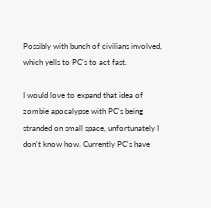Possibly with bunch of civilians involved, which yells to PC's to act fast.

I would love to expand that idea of zombie apocalypse with PC's being stranded on small space, unfortunately I don't know how. Currently PC's have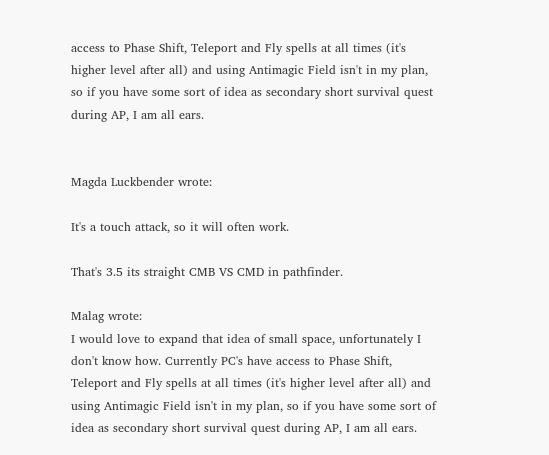access to Phase Shift, Teleport and Fly spells at all times (it's higher level after all) and using Antimagic Field isn't in my plan, so if you have some sort of idea as secondary short survival quest during AP, I am all ears.


Magda Luckbender wrote:

It's a touch attack, so it will often work.

That's 3.5 its straight CMB VS CMD in pathfinder.

Malag wrote:
I would love to expand that idea of small space, unfortunately I don't know how. Currently PC's have access to Phase Shift, Teleport and Fly spells at all times (it's higher level after all) and using Antimagic Field isn't in my plan, so if you have some sort of idea as secondary short survival quest during AP, I am all ears.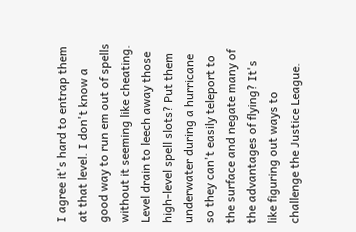I agree it's hard to entrap them at that level. I don't know a good way to run em out of spells without it seeming like cheating. Level drain to leech away those high-level spell slots? Put them underwater during a hurricane so they can't easily teleport to the surface and negate many of the advantages of flying? It's like figuring out ways to challenge the Justice League.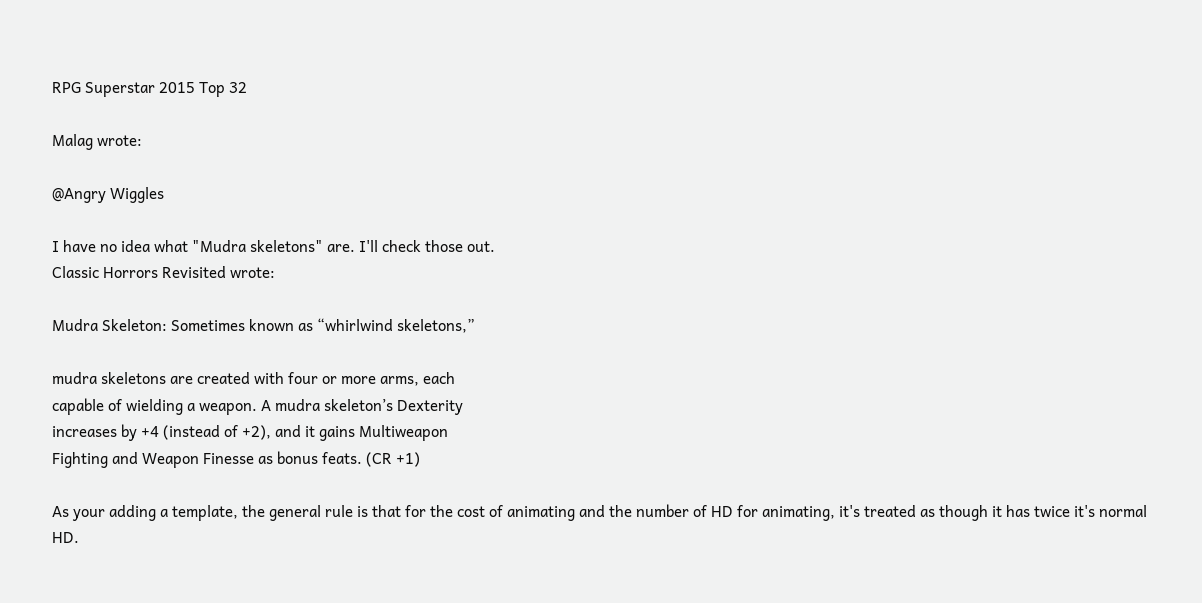RPG Superstar 2015 Top 32

Malag wrote:

@Angry Wiggles

I have no idea what "Mudra skeletons" are. I'll check those out.
Classic Horrors Revisited wrote:

Mudra Skeleton: Sometimes known as “whirlwind skeletons,”

mudra skeletons are created with four or more arms, each
capable of wielding a weapon. A mudra skeleton’s Dexterity
increases by +4 (instead of +2), and it gains Multiweapon
Fighting and Weapon Finesse as bonus feats. (CR +1)

As your adding a template, the general rule is that for the cost of animating and the number of HD for animating, it's treated as though it has twice it's normal HD.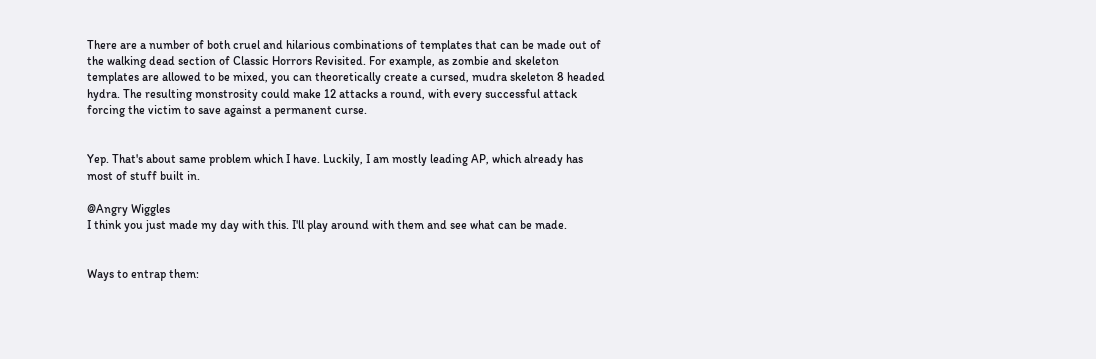There are a number of both cruel and hilarious combinations of templates that can be made out of the walking dead section of Classic Horrors Revisited. For example, as zombie and skeleton templates are allowed to be mixed, you can theoretically create a cursed, mudra skeleton 8 headed hydra. The resulting monstrosity could make 12 attacks a round, with every successful attack forcing the victim to save against a permanent curse.


Yep. That's about same problem which I have. Luckily, I am mostly leading AP, which already has most of stuff built in.

@Angry Wiggles
I think you just made my day with this. I'll play around with them and see what can be made.


Ways to entrap them: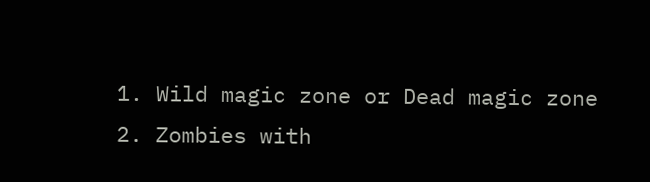1. Wild magic zone or Dead magic zone
2. Zombies with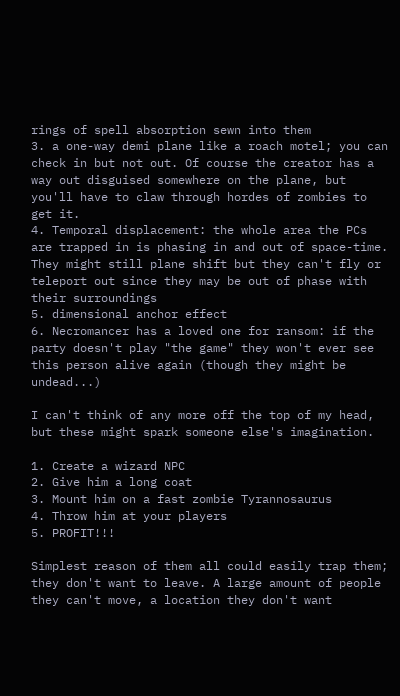rings of spell absorption sewn into them
3. a one-way demi plane like a roach motel; you can check in but not out. Of course the creator has a way out disguised somewhere on the plane, but you'll have to claw through hordes of zombies to get it.
4. Temporal displacement: the whole area the PCs are trapped in is phasing in and out of space-time. They might still plane shift but they can't fly or teleport out since they may be out of phase with their surroundings
5. dimensional anchor effect
6. Necromancer has a loved one for ransom: if the party doesn't play "the game" they won't ever see this person alive again (though they might be undead...)

I can't think of any more off the top of my head, but these might spark someone else's imagination.

1. Create a wizard NPC
2. Give him a long coat
3. Mount him on a fast zombie Tyrannosaurus
4. Throw him at your players
5. PROFIT!!!

Simplest reason of them all could easily trap them; they don't want to leave. A large amount of people they can't move, a location they don't want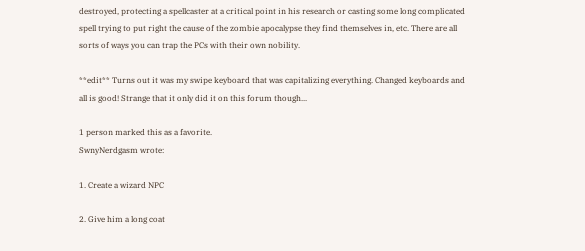destroyed, protecting a spellcaster at a critical point in his research or casting some long complicated spell trying to put right the cause of the zombie apocalypse they find themselves in, etc. There are all sorts of ways you can trap the PCs with their own nobility.

**edit** Turns out it was my swipe keyboard that was capitalizing everything. Changed keyboards and all is good! Strange that it only did it on this forum though...

1 person marked this as a favorite.
SwnyNerdgasm wrote:

1. Create a wizard NPC

2. Give him a long coat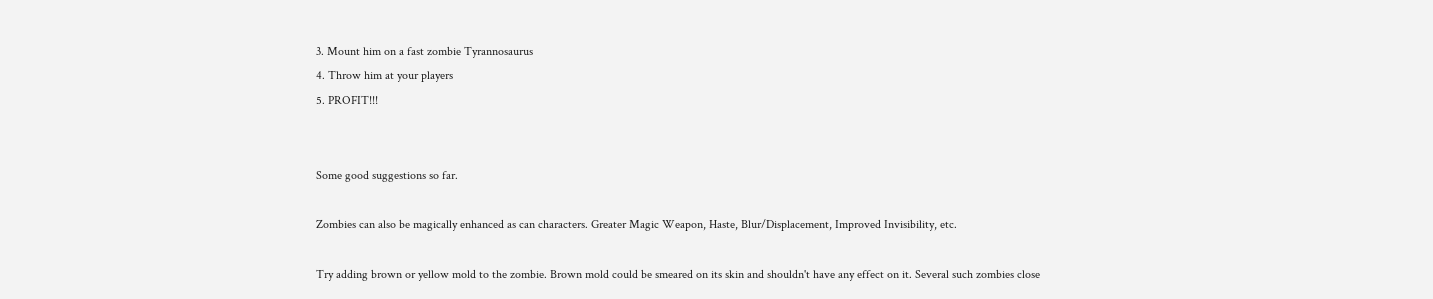3. Mount him on a fast zombie Tyrannosaurus
4. Throw him at your players
5. PROFIT!!!


Some good suggestions so far.

Zombies can also be magically enhanced as can characters. Greater Magic Weapon, Haste, Blur/Displacement, Improved Invisibility, etc.

Try adding brown or yellow mold to the zombie. Brown mold could be smeared on its skin and shouldn't have any effect on it. Several such zombies close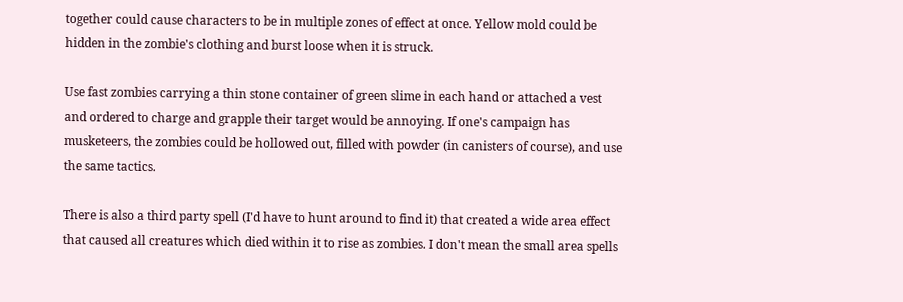together could cause characters to be in multiple zones of effect at once. Yellow mold could be hidden in the zombie's clothing and burst loose when it is struck.

Use fast zombies carrying a thin stone container of green slime in each hand or attached a vest and ordered to charge and grapple their target would be annoying. If one's campaign has musketeers, the zombies could be hollowed out, filled with powder (in canisters of course), and use the same tactics.

There is also a third party spell (I'd have to hunt around to find it) that created a wide area effect that caused all creatures which died within it to rise as zombies. I don't mean the small area spells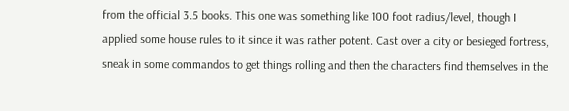from the official 3.5 books. This one was something like 100 foot radius/level, though I applied some house rules to it since it was rather potent. Cast over a city or besieged fortress, sneak in some commandos to get things rolling and then the characters find themselves in the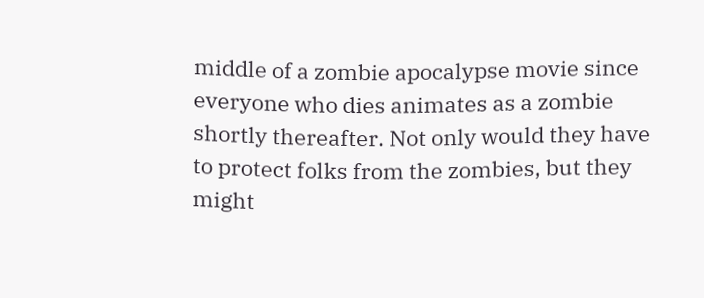middle of a zombie apocalypse movie since everyone who dies animates as a zombie shortly thereafter. Not only would they have to protect folks from the zombies, but they might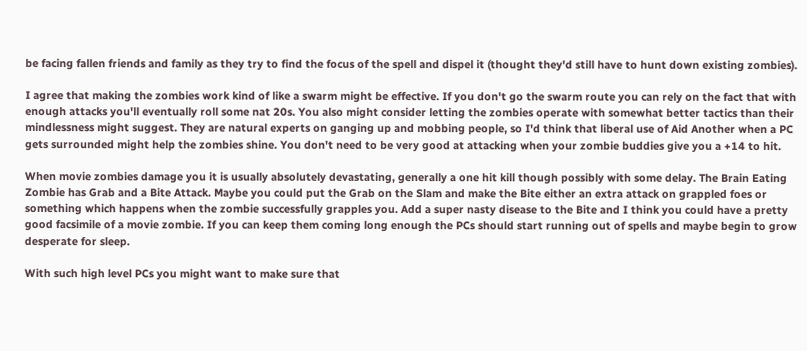be facing fallen friends and family as they try to find the focus of the spell and dispel it (thought they'd still have to hunt down existing zombies).

I agree that making the zombies work kind of like a swarm might be effective. If you don't go the swarm route you can rely on the fact that with enough attacks you'll eventually roll some nat 20s. You also might consider letting the zombies operate with somewhat better tactics than their mindlessness might suggest. They are natural experts on ganging up and mobbing people, so I'd think that liberal use of Aid Another when a PC gets surrounded might help the zombies shine. You don't need to be very good at attacking when your zombie buddies give you a +14 to hit.

When movie zombies damage you it is usually absolutely devastating, generally a one hit kill though possibly with some delay. The Brain Eating Zombie has Grab and a Bite Attack. Maybe you could put the Grab on the Slam and make the Bite either an extra attack on grappled foes or something which happens when the zombie successfully grapples you. Add a super nasty disease to the Bite and I think you could have a pretty good facsimile of a movie zombie. If you can keep them coming long enough the PCs should start running out of spells and maybe begin to grow desperate for sleep.

With such high level PCs you might want to make sure that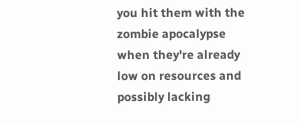you hit them with the zombie apocalypse when they're already low on resources and possibly lacking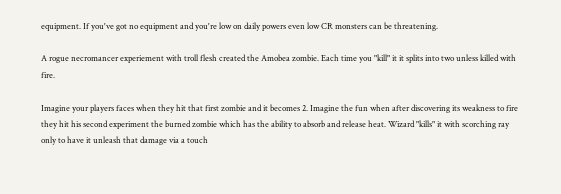equipment. If you've got no equipment and you're low on daily powers even low CR monsters can be threatening.

A rogue necromancer experiement with troll flesh created the Amobea zombie. Each time you "kill" it it splits into two unless killed with fire.

Imagine your players faces when they hit that first zombie and it becomes 2. Imagine the fun when after discovering its weakness to fire they hit his second experiment the burned zombie which has the ability to absorb and release heat. Wizard "kills" it with scorching ray only to have it unleash that damage via a touch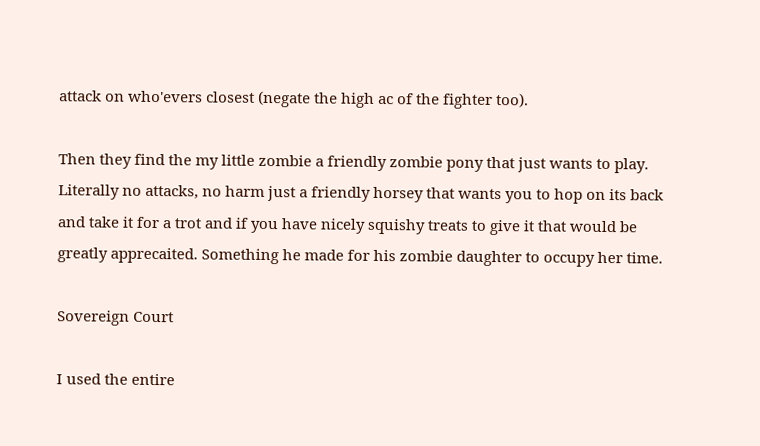attack on who'evers closest (negate the high ac of the fighter too).

Then they find the my little zombie a friendly zombie pony that just wants to play. Literally no attacks, no harm just a friendly horsey that wants you to hop on its back and take it for a trot and if you have nicely squishy treats to give it that would be greatly apprecaited. Something he made for his zombie daughter to occupy her time.

Sovereign Court

I used the entire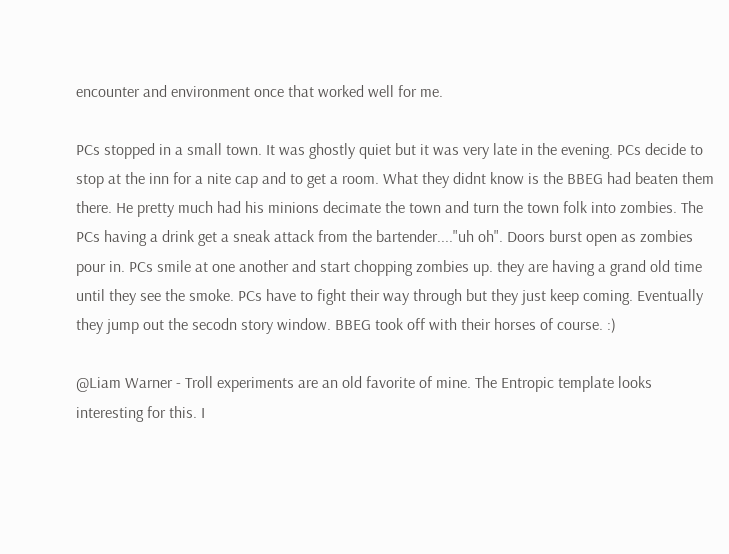encounter and environment once that worked well for me.

PCs stopped in a small town. It was ghostly quiet but it was very late in the evening. PCs decide to stop at the inn for a nite cap and to get a room. What they didnt know is the BBEG had beaten them there. He pretty much had his minions decimate the town and turn the town folk into zombies. The PCs having a drink get a sneak attack from the bartender...."uh oh". Doors burst open as zombies pour in. PCs smile at one another and start chopping zombies up. they are having a grand old time until they see the smoke. PCs have to fight their way through but they just keep coming. Eventually they jump out the secodn story window. BBEG took off with their horses of course. :)

@Liam Warner - Troll experiments are an old favorite of mine. The Entropic template looks interesting for this. I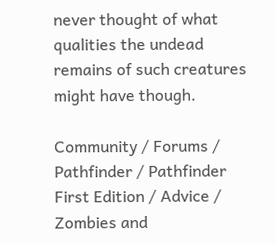never thought of what qualities the undead remains of such creatures might have though.

Community / Forums / Pathfinder / Pathfinder First Edition / Advice / Zombies and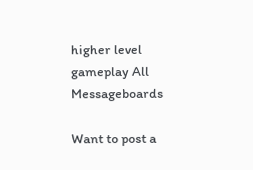higher level gameplay All Messageboards

Want to post a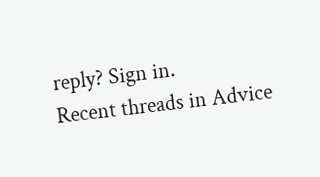reply? Sign in.
Recent threads in Advice